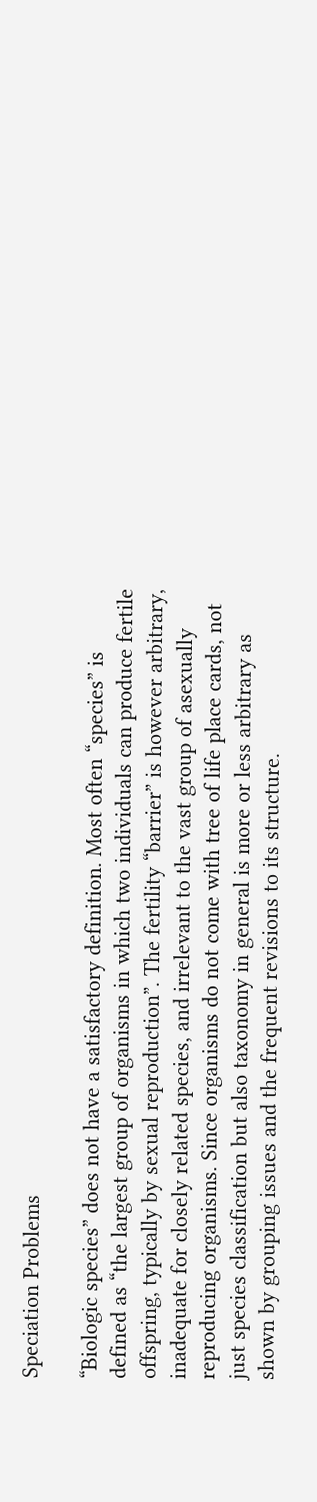Speciation Problems

“Biologic species” does not have a satisfactory definition. Most often “species” is defined as “the largest group of organisms in which two individuals can produce fertile offspring, typically by sexual reproduction”. The fertility “barrier” is however arbitrary, inadequate for closely related species, and irrelevant to the vast group of asexually reproducing organisms. Since organisms do not come with tree of life place cards, not just species classification but also taxonomy in general is more or less arbitrary as shown by grouping issues and the frequent revisions to its structure.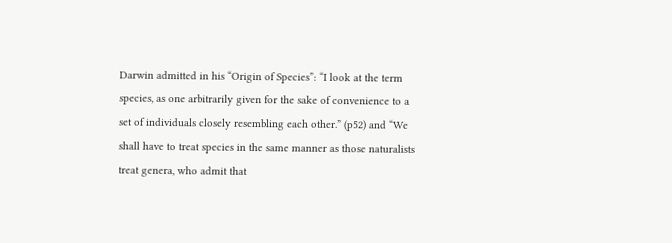Darwin admitted in his “Origin of Species”: “I look at the term species, as one arbitrarily given for the sake of convenience to a set of individuals closely resembling each other.” (p52) and “We shall have to treat species in the same manner as those naturalists treat genera, who admit that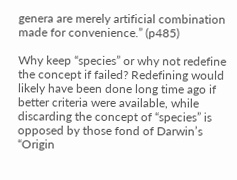genera are merely artificial combination made for convenience.” (p485)

Why keep “species” or why not redefine the concept if failed? Redefining would likely have been done long time ago if better criteria were available, while discarding the concept of “species” is opposed by those fond of Darwin’s “Origin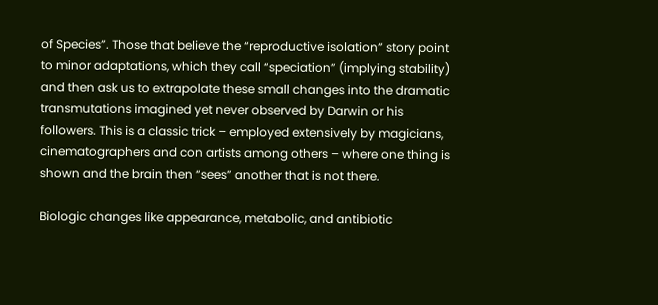of Species”. Those that believe the “reproductive isolation” story point to minor adaptations, which they call “speciation” (implying stability) and then ask us to extrapolate these small changes into the dramatic transmutations imagined yet never observed by Darwin or his followers. This is a classic trick – employed extensively by magicians, cinematographers and con artists among others – where one thing is shown and the brain then “sees” another that is not there.

Biologic changes like appearance, metabolic, and antibiotic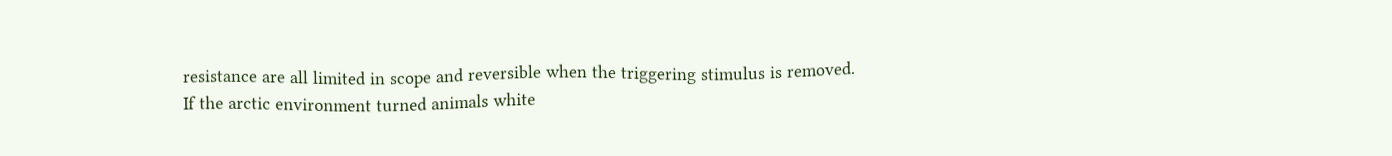resistance are all limited in scope and reversible when the triggering stimulus is removed. If the arctic environment turned animals white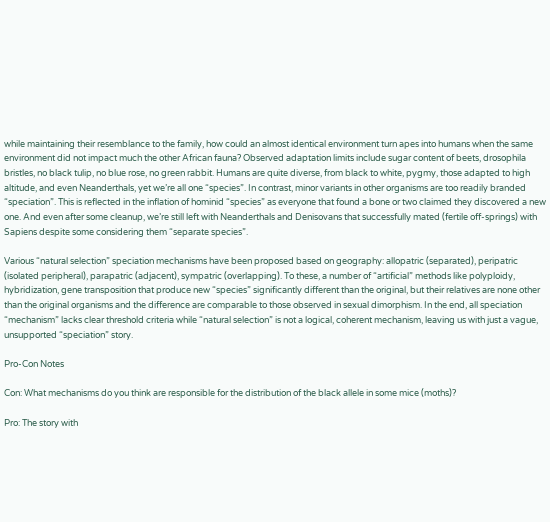while maintaining their resemblance to the family, how could an almost identical environment turn apes into humans when the same environment did not impact much the other African fauna? Observed adaptation limits include sugar content of beets, drosophila bristles, no black tulip, no blue rose, no green rabbit. Humans are quite diverse, from black to white, pygmy, those adapted to high altitude, and even Neanderthals, yet we’re all one “species”. In contrast, minor variants in other organisms are too readily branded “speciation”. This is reflected in the inflation of hominid “species” as everyone that found a bone or two claimed they discovered a new one. And even after some cleanup, we’re still left with Neanderthals and Denisovans that successfully mated (fertile off-springs) with Sapiens despite some considering them “separate species”.

Various “natural selection” speciation mechanisms have been proposed based on geography: allopatric (separated), peripatric (isolated peripheral), parapatric (adjacent), sympatric (overlapping). To these, a number of “artificial” methods like polyploidy, hybridization, gene transposition that produce new “species” significantly different than the original, but their relatives are none other than the original organisms and the difference are comparable to those observed in sexual dimorphism. In the end, all speciation “mechanism” lacks clear threshold criteria while “natural selection” is not a logical, coherent mechanism, leaving us with just a vague, unsupported “speciation” story.

Pro-Con Notes

Con: What mechanisms do you think are responsible for the distribution of the black allele in some mice (moths)?

Pro: The story with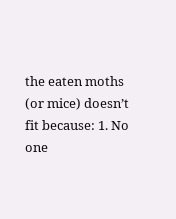the eaten moths (or mice) doesn’t fit because: 1. No one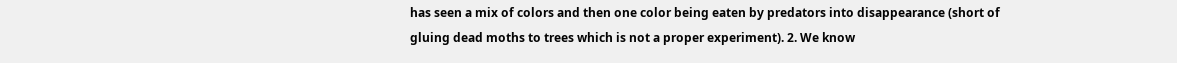has seen a mix of colors and then one color being eaten by predators into disappearance (short of gluing dead moths to trees which is not a proper experiment). 2. We know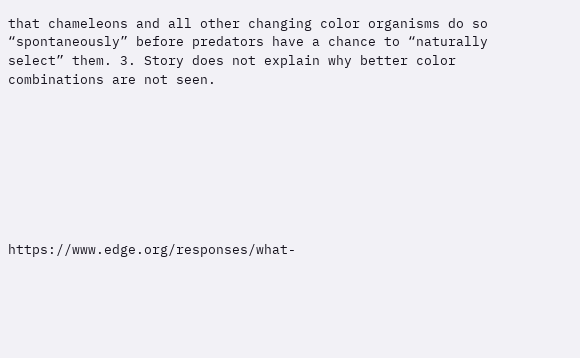that chameleons and all other changing color organisms do so “spontaneously” before predators have a chance to “naturally select” them. 3. Story does not explain why better color combinations are not seen.








https://www.edge.org/responses/what-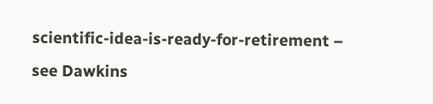scientific-idea-is-ready-for-retirement – see Dawkins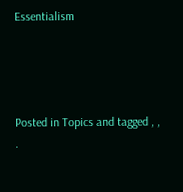Essentialism




Posted in Topics and tagged , , .